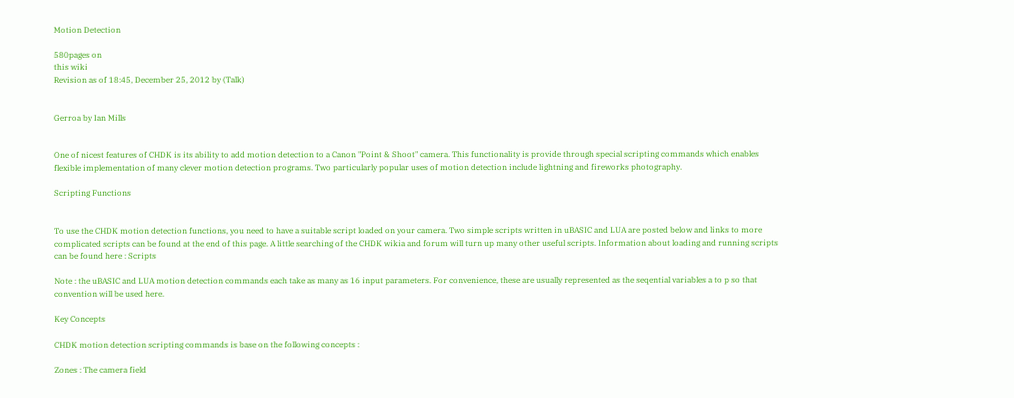Motion Detection

580pages on
this wiki
Revision as of 18:45, December 25, 2012 by (Talk)


Gerroa by Ian Mills


One of nicest features of CHDK is its ability to add motion detection to a Canon "Point & Shoot" camera. This functionality is provide through special scripting commands which enables flexible implementation of many clever motion detection programs. Two particularly popular uses of motion detection include lightning and fireworks photography.

Scripting Functions


To use the CHDK motion detection functions, you need to have a suitable script loaded on your camera. Two simple scripts written in uBASIC and LUA are posted below and links to more complicated scripts can be found at the end of this page. A little searching of the CHDK wikia and forum will turn up many other useful scripts. Information about loading and running scripts can be found here : Scripts

Note : the uBASIC and LUA motion detection commands each take as many as 16 input parameters. For convenience, these are usually represented as the seqential variables a to p so that convention will be used here.

Key Concepts

CHDK motion detection scripting commands is base on the following concepts :

Zones : The camera field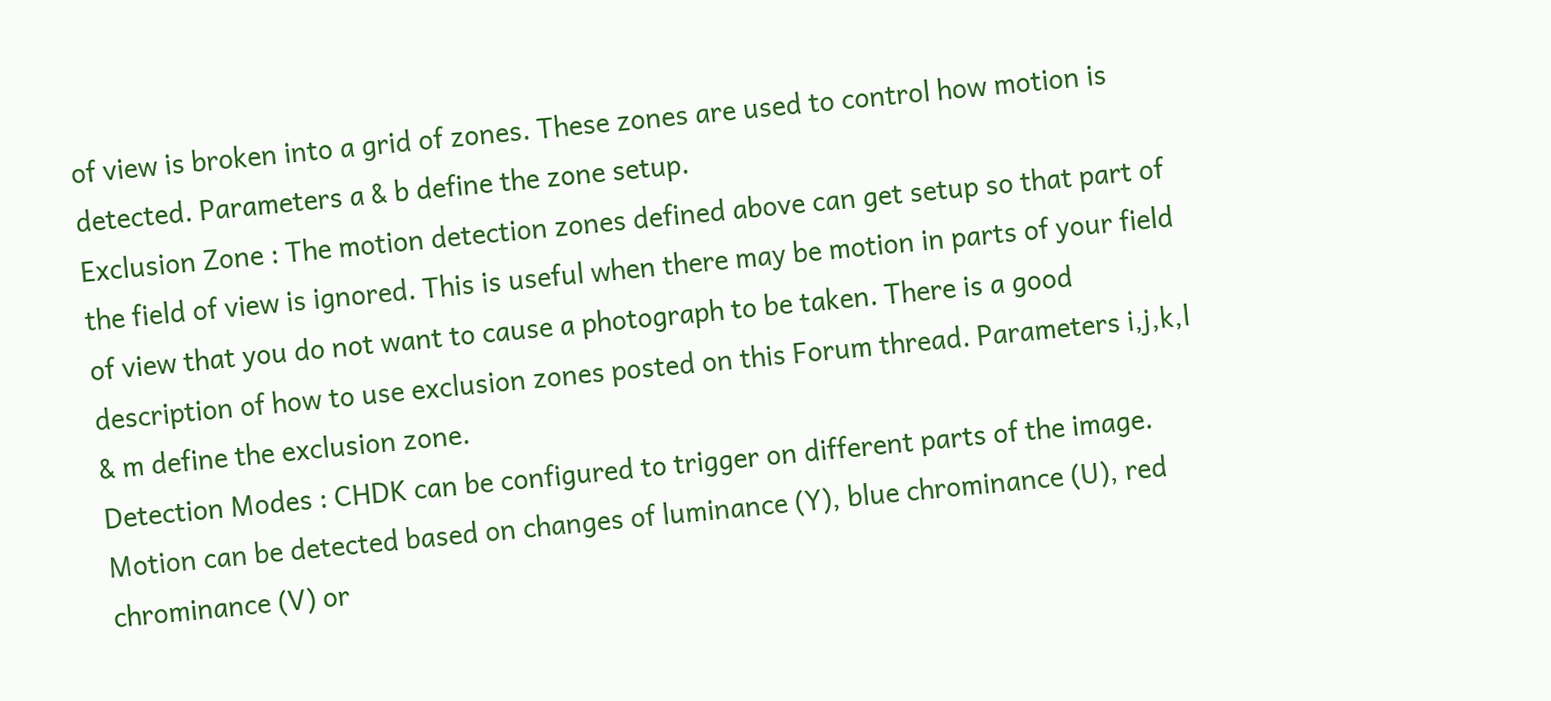of view is broken into a grid of zones. These zones are used to control how motion is detected. Parameters a & b define the zone setup.
Exclusion Zone : The motion detection zones defined above can get setup so that part of the field of view is ignored. This is useful when there may be motion in parts of your field of view that you do not want to cause a photograph to be taken. There is a good description of how to use exclusion zones posted on this Forum thread. Parameters i,j,k,l & m define the exclusion zone.
Detection Modes : CHDK can be configured to trigger on different parts of the image. Motion can be detected based on changes of luminance (Y), blue chrominance (U), red chrominance (V) or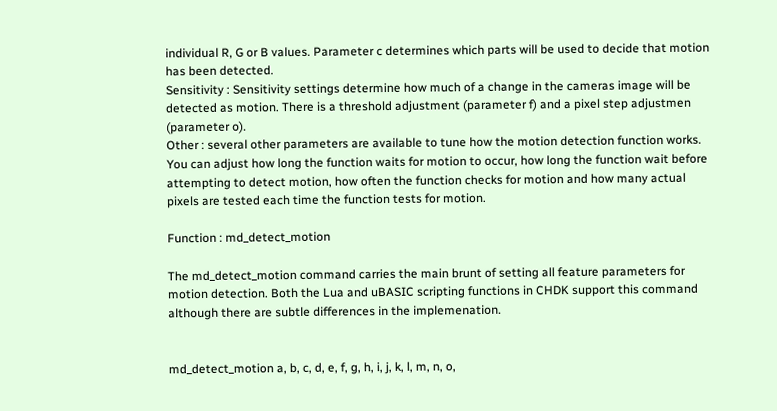individual R, G or B values. Parameter c determines which parts will be used to decide that motion has been detected.
Sensitivity : Sensitivity settings determine how much of a change in the cameras image will be detected as motion. There is a threshold adjustment (parameter f) and a pixel step adjustmen (parameter o).
Other : several other parameters are available to tune how the motion detection function works. You can adjust how long the function waits for motion to occur, how long the function wait before attempting to detect motion, how often the function checks for motion and how many actual pixels are tested each time the function tests for motion.

Function : md_detect_motion

The md_detect_motion command carries the main brunt of setting all feature parameters for motion detection. Both the Lua and uBASIC scripting functions in CHDK support this command although there are subtle differences in the implemenation.


md_detect_motion a, b, c, d, e, f, g, h, i, j, k, l, m, n, o,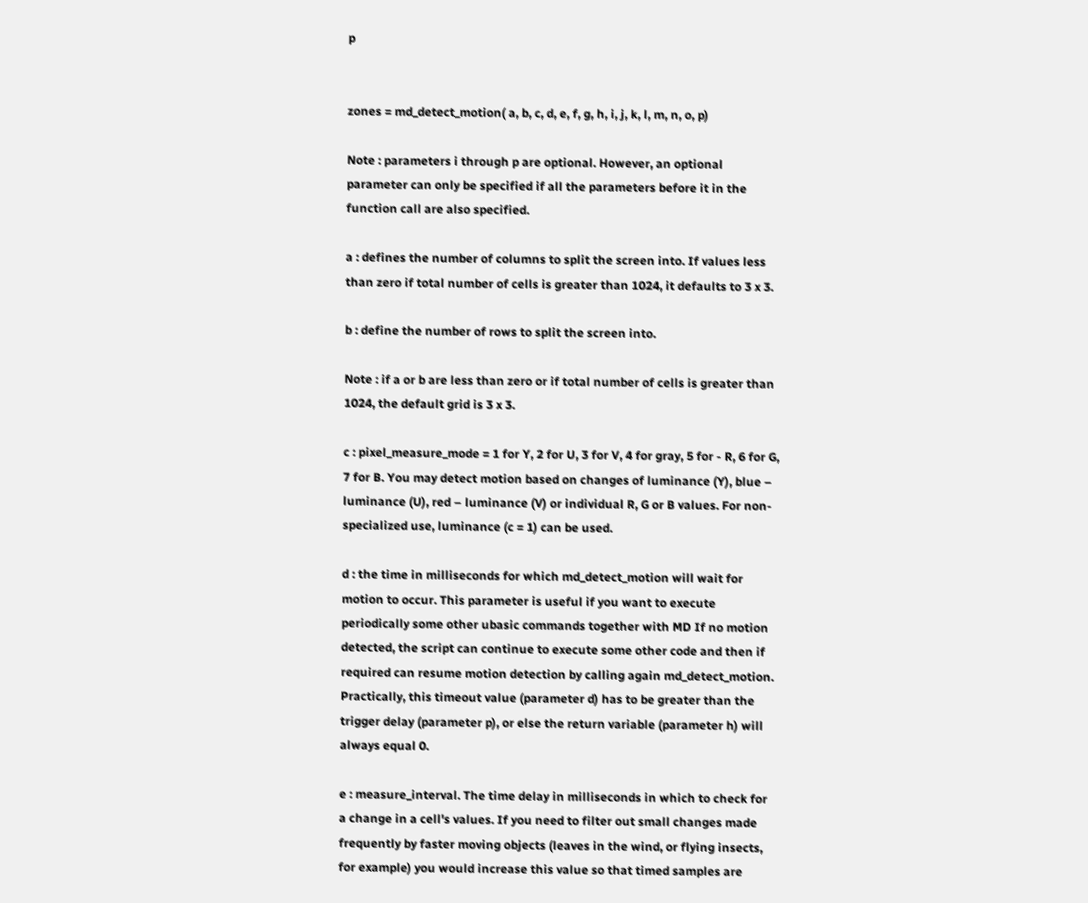p


zones = md_detect_motion( a, b, c, d, e, f, g, h, i, j, k, l, m, n, o, p)

Note : parameters i through p are optional. However, an optional parameter can only be specified if all the parameters before it in the function call are also specified.

a : defines the number of columns to split the screen into. If values less than zero if total number of cells is greater than 1024, it defaults to 3 x 3.

b : define the number of rows to split the screen into.

Note : if a or b are less than zero or if total number of cells is greater than 1024, the default grid is 3 x 3.

c : pixel_measure_mode = 1 for Y, 2 for U, 3 for V, 4 for gray, 5 for - R, 6 for G, 7 for B. You may detect motion based on changes of luminance (Y), blue – luminance (U), red – luminance (V) or individual R, G or B values. For non-specialized use, luminance (c = 1) can be used.

d : the time in milliseconds for which md_detect_motion will wait for motion to occur. This parameter is useful if you want to execute periodically some other ubasic commands together with MD If no motion detected, the script can continue to execute some other code and then if required can resume motion detection by calling again md_detect_motion. Practically, this timeout value (parameter d) has to be greater than the trigger delay (parameter p), or else the return variable (parameter h) will always equal 0.

e : measure_interval. The time delay in milliseconds in which to check for a change in a cell's values. If you need to filter out small changes made frequently by faster moving objects (leaves in the wind, or flying insects, for example) you would increase this value so that timed samples are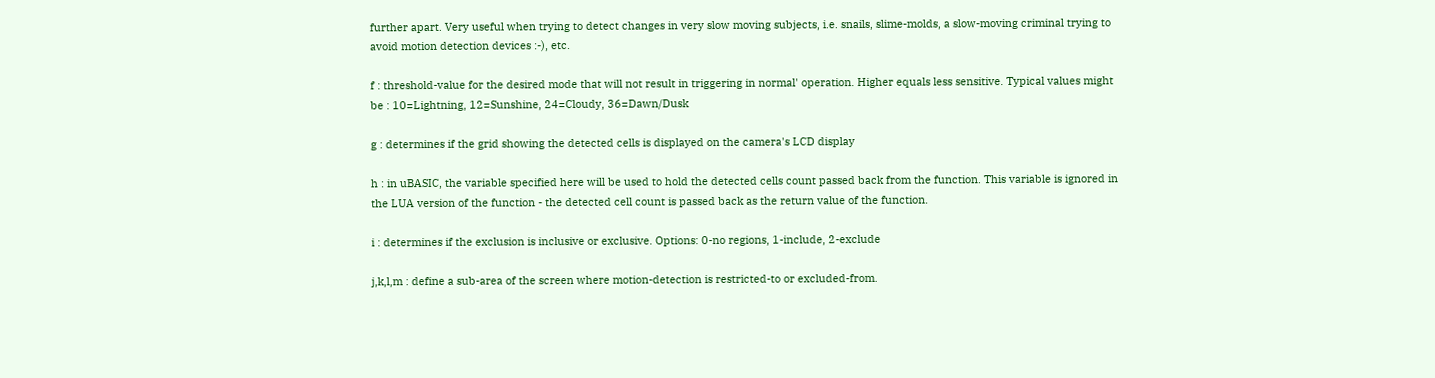further apart. Very useful when trying to detect changes in very slow moving subjects, i.e. snails, slime-molds, a slow-moving criminal trying to avoid motion detection devices :-), etc.

f : threshold-value for the desired mode that will not result in triggering in normal' operation. Higher equals less sensitive. Typical values might be : 10=Lightning, 12=Sunshine, 24=Cloudy, 36=Dawn/Dusk

g : determines if the grid showing the detected cells is displayed on the camera's LCD display

h : in uBASIC, the variable specified here will be used to hold the detected cells count passed back from the function. This variable is ignored in the LUA version of the function - the detected cell count is passed back as the return value of the function.

i : determines if the exclusion is inclusive or exclusive. Options: 0-no regions, 1-include, 2-exclude

j,k,l,m : define a sub-area of the screen where motion-detection is restricted-to or excluded-from.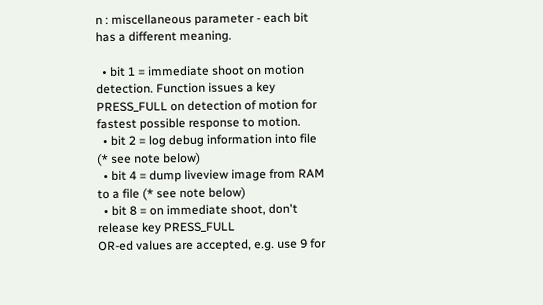n : miscellaneous parameter - each bit has a different meaning.

  • bit 1 = immediate shoot on motion detection. Function issues a key PRESS_FULL on detection of motion for fastest possible response to motion.
  • bit 2 = log debug information into file (* see note below)
  • bit 4 = dump liveview image from RAM to a file (* see note below)
  • bit 8 = on immediate shoot, don't release key PRESS_FULL
OR-ed values are accepted, e.g. use 9 for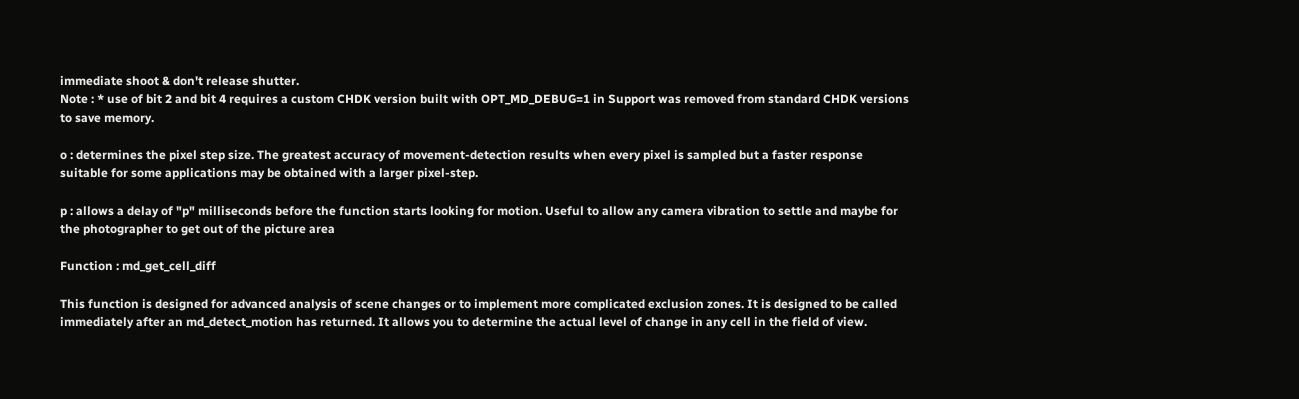immediate shoot & don't release shutter.
Note : * use of bit 2 and bit 4 requires a custom CHDK version built with OPT_MD_DEBUG=1 in Support was removed from standard CHDK versions to save memory.

o : determines the pixel step size. The greatest accuracy of movement-detection results when every pixel is sampled but a faster response suitable for some applications may be obtained with a larger pixel-step.

p : allows a delay of "p" milliseconds before the function starts looking for motion. Useful to allow any camera vibration to settle and maybe for the photographer to get out of the picture area

Function : md_get_cell_diff

This function is designed for advanced analysis of scene changes or to implement more complicated exclusion zones. It is designed to be called immediately after an md_detect_motion has returned. It allows you to determine the actual level of change in any cell in the field of view.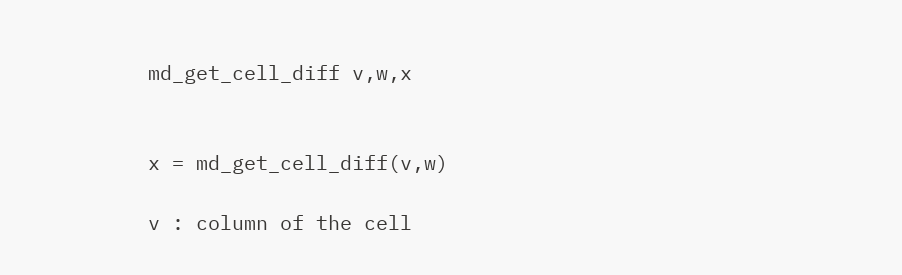md_get_cell_diff v,w,x


x = md_get_cell_diff(v,w)

v : column of the cell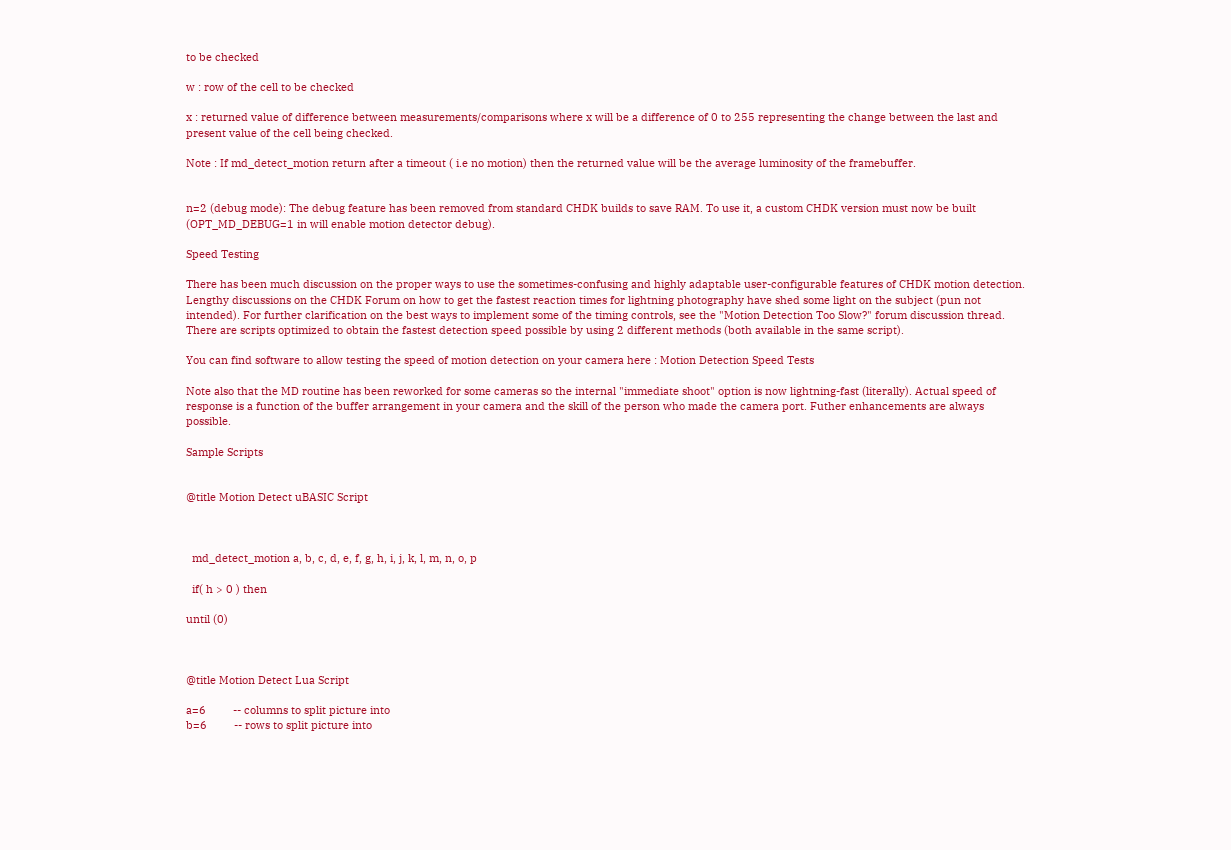to be checked

w : row of the cell to be checked

x : returned value of difference between measurements/comparisons where x will be a difference of 0 to 255 representing the change between the last and present value of the cell being checked.

Note : If md_detect_motion return after a timeout ( i.e no motion) then the returned value will be the average luminosity of the framebuffer.


n=2 (debug mode): The debug feature has been removed from standard CHDK builds to save RAM. To use it, a custom CHDK version must now be built (OPT_MD_DEBUG=1 in will enable motion detector debug).

Speed Testing

There has been much discussion on the proper ways to use the sometimes-confusing and highly adaptable user-configurable features of CHDK motion detection. Lengthy discussions on the CHDK Forum on how to get the fastest reaction times for lightning photography have shed some light on the subject (pun not intended). For further clarification on the best ways to implement some of the timing controls, see the "Motion Detection Too Slow?" forum discussion thread. There are scripts optimized to obtain the fastest detection speed possible by using 2 different methods (both available in the same script).

You can find software to allow testing the speed of motion detection on your camera here : Motion Detection Speed Tests

Note also that the MD routine has been reworked for some cameras so the internal "immediate shoot" option is now lightning-fast (literally). Actual speed of response is a function of the buffer arrangement in your camera and the skill of the person who made the camera port. Futher enhancements are always possible.

Sample Scripts


@title Motion Detect uBASIC Script



  md_detect_motion a, b, c, d, e, f, g, h, i, j, k, l, m, n, o, p

  if( h > 0 ) then

until (0)



@title Motion Detect Lua Script

a=6         -- columns to split picture into
b=6         -- rows to split picture into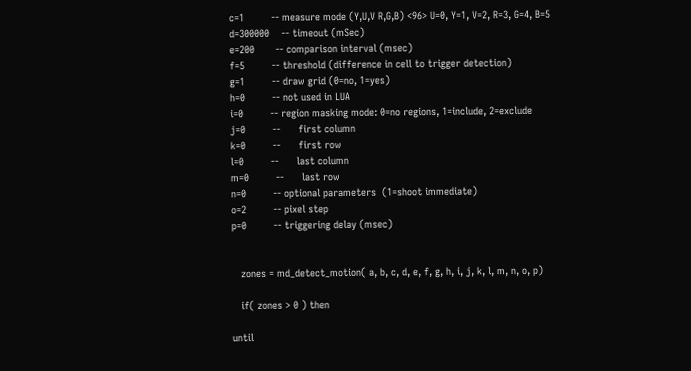c=1         -- measure mode (Y,U,V R,G,B) <96> U=0, Y=1, V=2, R=3, G=4, B=5
d=300000    -- timeout (mSec)
e=200       -- comparison interval (msec)
f=5         -- threshold (difference in cell to trigger detection)
g=1         -- draw grid (0=no, 1=yes)
h=0         -- not used in LUA
i=0         -- region masking mode: 0=no regions, 1=include, 2=exclude
j=0         --      first column
k=0         --      first row
l=0         --      last column
m=0         --      last row
n=0         -- optional parameters  (1=shoot immediate)
o=2         -- pixel step
p=0         -- triggering delay (msec)


   zones = md_detect_motion( a, b, c, d, e, f, g, h, i, j, k, l, m, n, o, p)

   if( zones > 0 ) then

until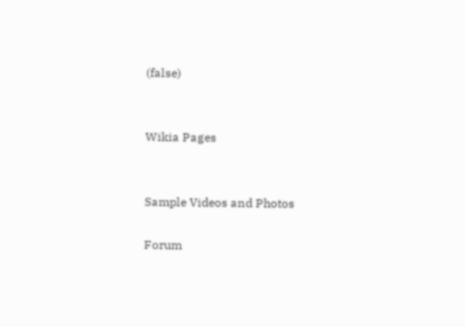(false)


Wikia Pages


Sample Videos and Photos

Forum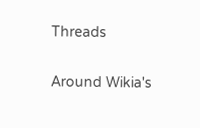Threads

Around Wikia's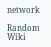network

Random Wiki